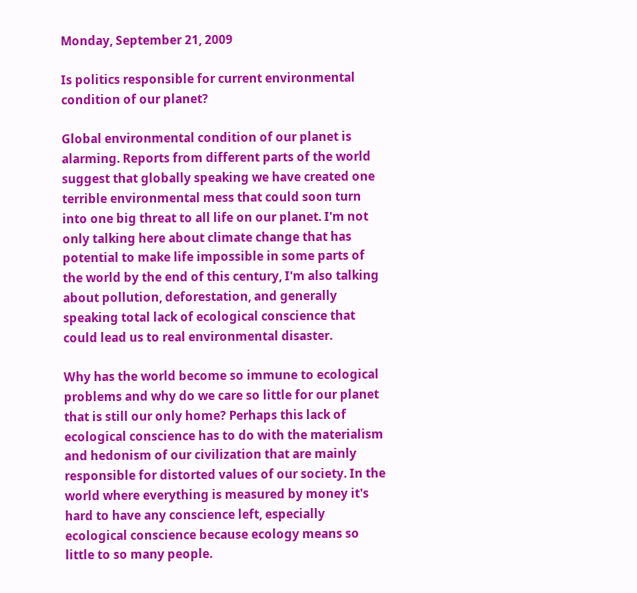Monday, September 21, 2009

Is politics responsible for current environmental condition of our planet?

Global environmental condition of our planet is alarming. Reports from different parts of the world suggest that globally speaking we have created one terrible environmental mess that could soon turn into one big threat to all life on our planet. I'm not only talking here about climate change that has potential to make life impossible in some parts of the world by the end of this century, I'm also talking about pollution, deforestation, and generally speaking total lack of ecological conscience that could lead us to real environmental disaster.

Why has the world become so immune to ecological problems and why do we care so little for our planet that is still our only home? Perhaps this lack of ecological conscience has to do with the materialism and hedonism of our civilization that are mainly responsible for distorted values of our society. In the world where everything is measured by money it's hard to have any conscience left, especially ecological conscience because ecology means so little to so many people.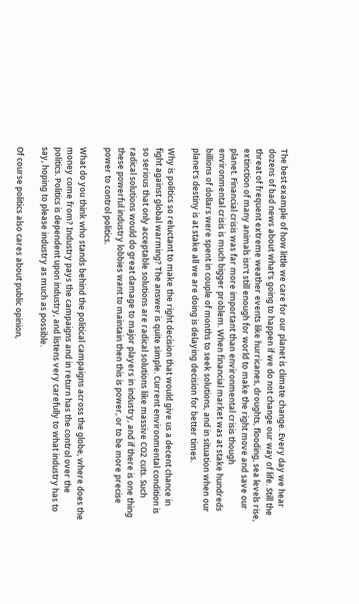The best example of how little we care for our planet is climate change. Every day we hear dozens of bad news about what's going to happen if we do not change our way of life. Still the threat of frequent extreme weather events like hurricanes, droughts, flooding, sea levels rise, extinction of many animals isn't still enough for world to make the right move and save our planet. Financial crisis was far more important than environmental crisis though environmental crisis is much bigger problem. When financial market was at stake hundreds billions of dollars were spent in couple of months to seek solutions, and in situation when our planet's destiny is at stake all we are doing is delaying decision for better times.

Why is politics so reluctant to make the right decision that would give us a decent chance in fight against global warming? The answer is quite simple. Current environmental condition is so serious that only acceptable solutions are radical solutions like massive CO2 cuts. Such radical solutions would do great damage to major players in industry, and if there is one thing these powerful industry lobbies want to maintain then this is power, or to be more precise power to control politics.

What do you think who stands behind the political campaigns across the globe, where does the money come from? Industry pays the campaigns and in return has the control over the politics. Politics is dependent upon industry, and listens very carefully to what industry has to say, hoping to please industry as much as possible.

Of course politics also cares about public opinion,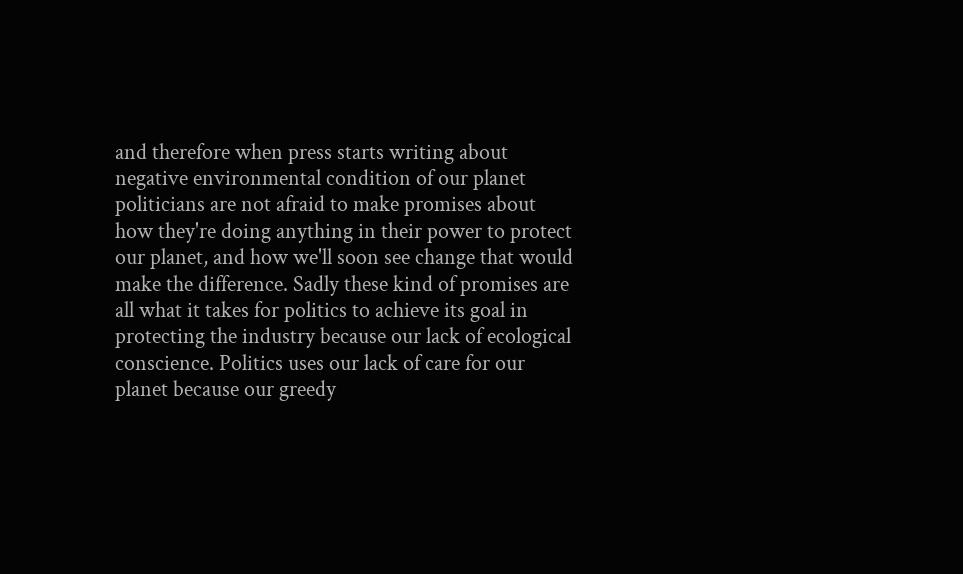and therefore when press starts writing about negative environmental condition of our planet politicians are not afraid to make promises about how they're doing anything in their power to protect our planet, and how we'll soon see change that would make the difference. Sadly these kind of promises are all what it takes for politics to achieve its goal in protecting the industry because our lack of ecological conscience. Politics uses our lack of care for our planet because our greedy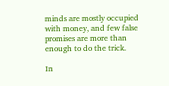minds are mostly occupied with money, and few false promises are more than enough to do the trick.

In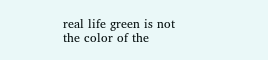real life green is not the color of the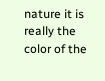nature it is really the color of the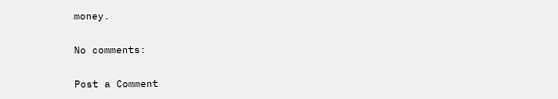money.

No comments:

Post a Comment